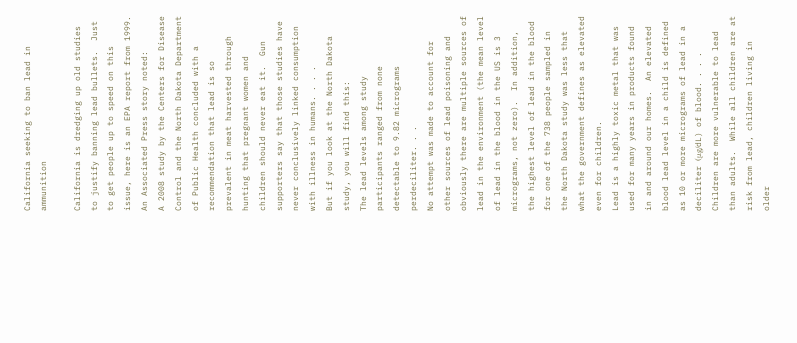California seeking to ban lead in ammunition

California is dredging up old studies to justify banning lead bullets.  Just to get people up to speed on this issue, here is an EPA report from 1999.  An Associated Press story noted:
A 2008 study by the Centers for Disease Control and the North Dakota Department of Public Health concluded with a recommendation that lead is so prevalent in meat harvested through hunting that pregnant women and children should never eat it.  Gun supporters say that those studies have never conclusively linked consumption with illness in humans. . . .
But if you look at the North Dakota study, you will find this:
The lead levels among study participants ranged from none detectable to 9.82 micrograms perdeciliter. . .
No attempt was made to account for other sources of lead poisoning and obviously there are multiple sources of lead in the environment (the mean level of lead in the blood in the US is 3 micrograms, not zero).  In addition, the highest level of lead in the blood for one of the 738 people sampled in the North Dakota study was less that what the government defines as elevated even for children.
Lead is a highly toxic metal that was used for many years in products found in and around our homes.  An elevated blood lead level in a child is defined as 10 or more micrograms of lead in a deciliter (μg/dL) of blood. . . . Children are more vulnerable to lead than adults.  While all children are at risk from lead, children living in older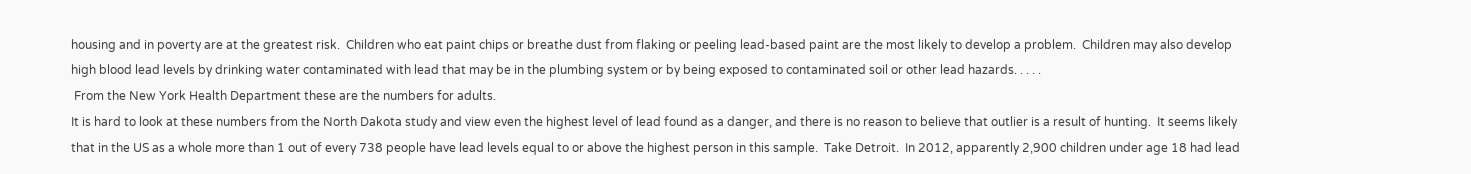housing and in poverty are at the greatest risk.  Children who eat paint chips or breathe dust from flaking or peeling lead-based paint are the most likely to develop a problem.  Children may also develop high blood lead levels by drinking water contaminated with lead that may be in the plumbing system or by being exposed to contaminated soil or other lead hazards. . . . .
 From the New York Health Department these are the numbers for adults.
It is hard to look at these numbers from the North Dakota study and view even the highest level of lead found as a danger, and there is no reason to believe that outlier is a result of hunting.  It seems likely that in the US as a whole more than 1 out of every 738 people have lead levels equal to or above the highest person in this sample.  Take Detroit.  In 2012, apparently 2,900 children under age 18 had lead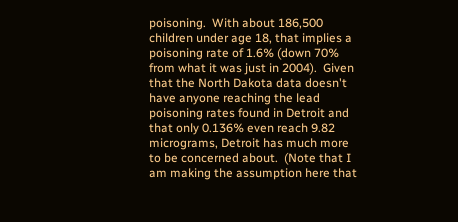poisoning.  With about 186,500 children under age 18, that implies a poisoning rate of 1.6% (down 70% from what it was just in 2004).  Given that the North Dakota data doesn't have anyone reaching the lead poisoning rates found in Detroit and that only 0.136% even reach 9.82 micrograms, Detroit has much more to be concerned about.  (Note that I am making the assumption here that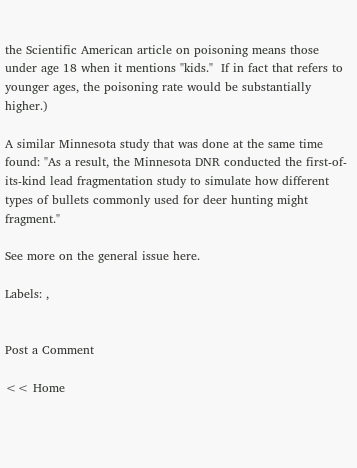the Scientific American article on poisoning means those under age 18 when it mentions "kids."  If in fact that refers to younger ages, the poisoning rate would be substantially higher.)

A similar Minnesota study that was done at the same time found: "As a result, the Minnesota DNR conducted the first-of-its-kind lead fragmentation study to simulate how different types of bullets commonly used for deer hunting might fragment."

See more on the general issue here.

Labels: ,


Post a Comment

<< Home